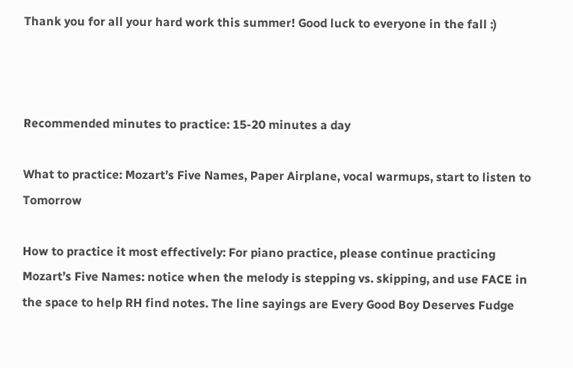Thank you for all your hard work this summer! Good luck to everyone in the fall :)



Recommended minutes to practice: 15-20 minutes a day

What to practice: Mozart’s Five Names, Paper Airplane, vocal warmups, start to listen to Tomorrow

How to practice it most effectively: For piano practice, please continue practicing Mozart’s Five Names: notice when the melody is stepping vs. skipping, and use FACE in the space to help RH find notes. The line sayings are Every Good Boy Deserves Fudge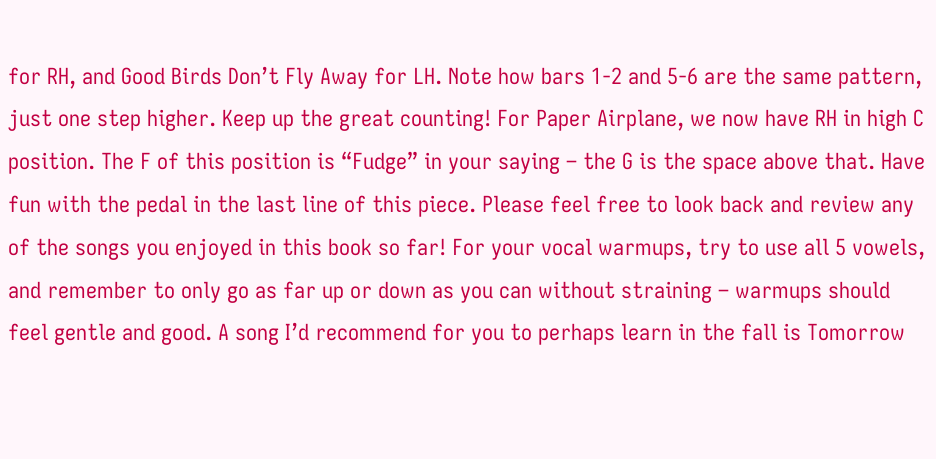for RH, and Good Birds Don’t Fly Away for LH. Note how bars 1-2 and 5-6 are the same pattern, just one step higher. Keep up the great counting! For Paper Airplane, we now have RH in high C position. The F of this position is “Fudge” in your saying – the G is the space above that. Have fun with the pedal in the last line of this piece. Please feel free to look back and review any of the songs you enjoyed in this book so far! For your vocal warmups, try to use all 5 vowels, and remember to only go as far up or down as you can without straining – warmups should feel gentle and good. A song I’d recommend for you to perhaps learn in the fall is Tomorrow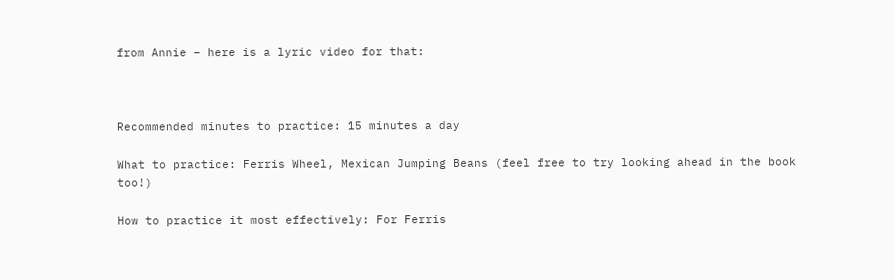from Annie – here is a lyric video for that:



Recommended minutes to practice: 15 minutes a day

What to practice: Ferris Wheel, Mexican Jumping Beans (feel free to try looking ahead in the book too!)

How to practice it most effectively: For Ferris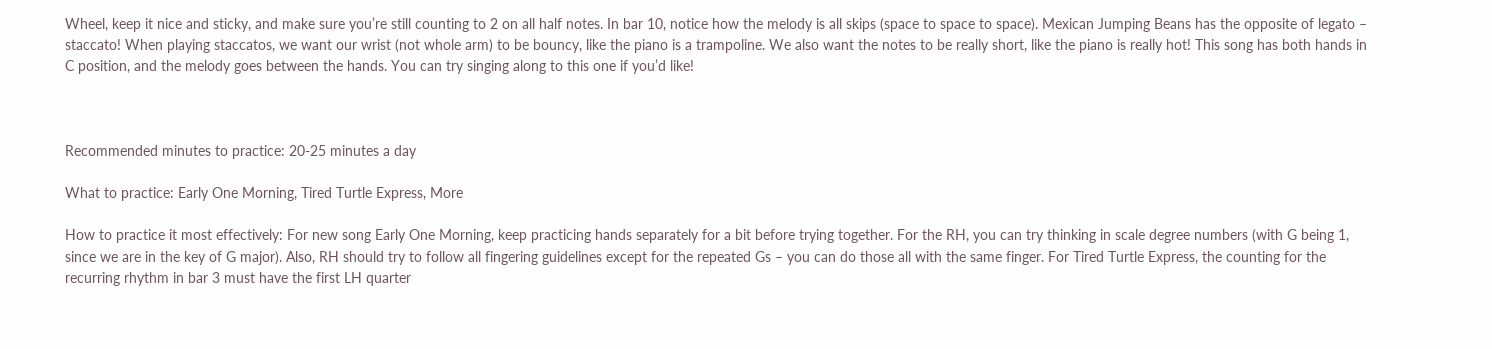Wheel, keep it nice and sticky, and make sure you’re still counting to 2 on all half notes. In bar 10, notice how the melody is all skips (space to space to space). Mexican Jumping Beans has the opposite of legato – staccato! When playing staccatos, we want our wrist (not whole arm) to be bouncy, like the piano is a trampoline. We also want the notes to be really short, like the piano is really hot! This song has both hands in C position, and the melody goes between the hands. You can try singing along to this one if you’d like!



Recommended minutes to practice: 20-25 minutes a day

What to practice: Early One Morning, Tired Turtle Express, More

How to practice it most effectively: For new song Early One Morning, keep practicing hands separately for a bit before trying together. For the RH, you can try thinking in scale degree numbers (with G being 1, since we are in the key of G major). Also, RH should try to follow all fingering guidelines except for the repeated Gs – you can do those all with the same finger. For Tired Turtle Express, the counting for the recurring rhythm in bar 3 must have the first LH quarter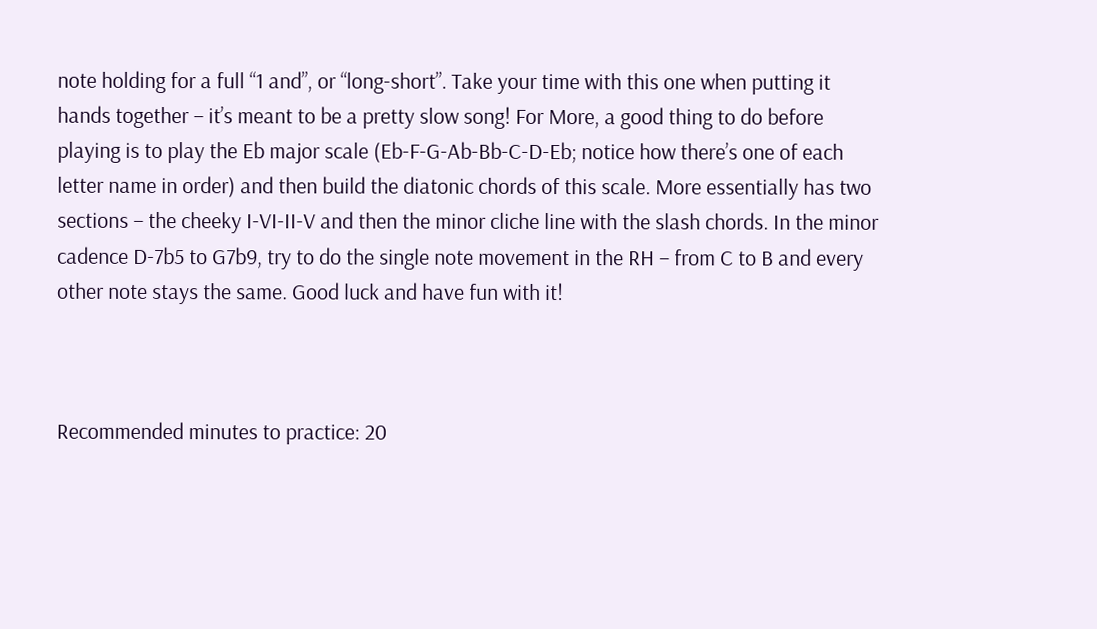note holding for a full “1 and”, or “long-short”. Take your time with this one when putting it hands together – it’s meant to be a pretty slow song! For More, a good thing to do before playing is to play the Eb major scale (Eb-F-G-Ab-Bb-C-D-Eb; notice how there’s one of each letter name in order) and then build the diatonic chords of this scale. More essentially has two sections – the cheeky I-VI-II-V and then the minor cliche line with the slash chords. In the minor cadence D-7b5 to G7b9, try to do the single note movement in the RH – from C to B and every other note stays the same. Good luck and have fun with it!



Recommended minutes to practice: 20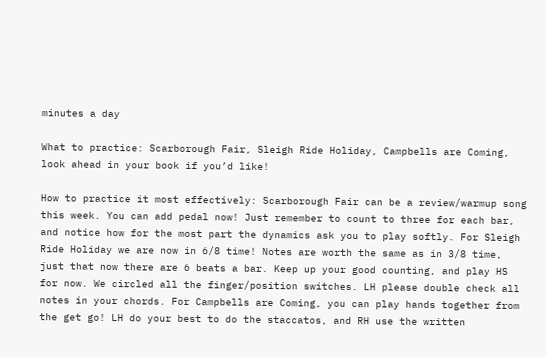minutes a day

What to practice: Scarborough Fair, Sleigh Ride Holiday, Campbells are Coming, look ahead in your book if you’d like!

How to practice it most effectively: Scarborough Fair can be a review/warmup song this week. You can add pedal now! Just remember to count to three for each bar, and notice how for the most part the dynamics ask you to play softly. For Sleigh Ride Holiday we are now in 6/8 time! Notes are worth the same as in 3/8 time, just that now there are 6 beats a bar. Keep up your good counting, and play HS for now. We circled all the finger/position switches. LH please double check all notes in your chords. For Campbells are Coming, you can play hands together from the get go! LH do your best to do the staccatos, and RH use the written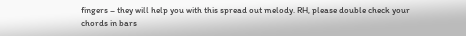fingers – they will help you with this spread out melody. RH, please double check your chords in bars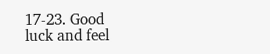17-23. Good luck and feel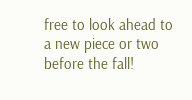free to look ahead to a new piece or two before the fall!